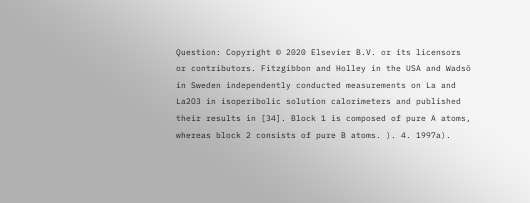Question: Copyright © 2020 Elsevier B.V. or its licensors or contributors. Fitzgibbon and Holley in the USA and Wadsö in Sweden independently conducted measurements on La and La2O3 in isoperibolic solution calorimeters and published their results in [34]. Block 1 is composed of pure A atoms, whereas block 2 consists of pure B atoms. ). 4. 1997a).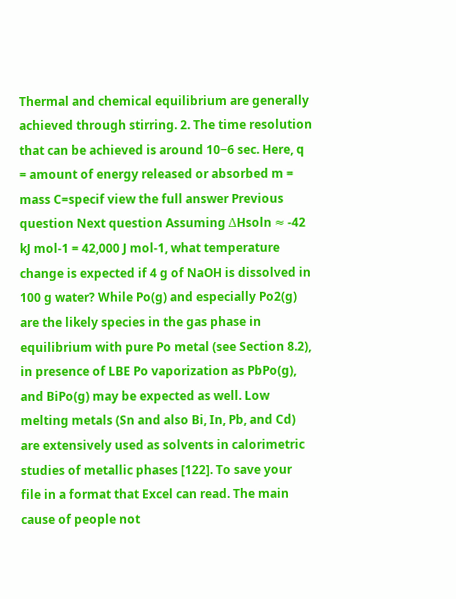Thermal and chemical equilibrium are generally achieved through stirring. 2. The time resolution that can be achieved is around 10−6 sec. Here, q = amount of energy released or absorbed m = mass C=specif view the full answer Previous question Next question Assuming ΔHsoln ≈ -42 kJ mol-1 = 42,000 J mol-1, what temperature change is expected if 4 g of NaOH is dissolved in 100 g water? While Po(g) and especially Po2(g) are the likely species in the gas phase in equilibrium with pure Po metal (see Section 8.2), in presence of LBE Po vaporization as PbPo(g), and BiPo(g) may be expected as well. Low melting metals (Sn and also Bi, In, Pb, and Cd) are extensively used as solvents in calorimetric studies of metallic phases [122]. To save your file in a format that Excel can read. The main cause of people not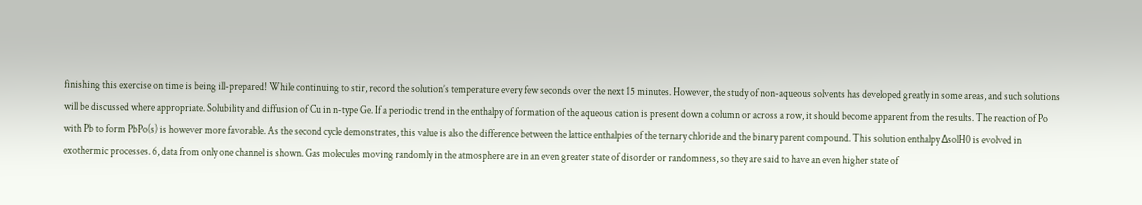finishing this exercise on time is being ill-prepared! While continuing to stir, record the solution’s temperature every few seconds over the next 15 minutes. However, the study of non-aqueous solvents has developed greatly in some areas, and such solutions will be discussed where appropriate. Solubility and diffusion of Cu in n-type Ge. If a periodic trend in the enthalpy of formation of the aqueous cation is present down a column or across a row, it should become apparent from the results. The reaction of Po with Pb to form PbPo(s) is however more favorable. As the second cycle demonstrates, this value is also the difference between the lattice enthalpies of the ternary chloride and the binary parent compound. This solution enthalpy ΔsolH0 is evolved in exothermic processes. 6, data from only one channel is shown. Gas molecules moving randomly in the atmosphere are in an even greater state of disorder or randomness, so they are said to have an even higher state of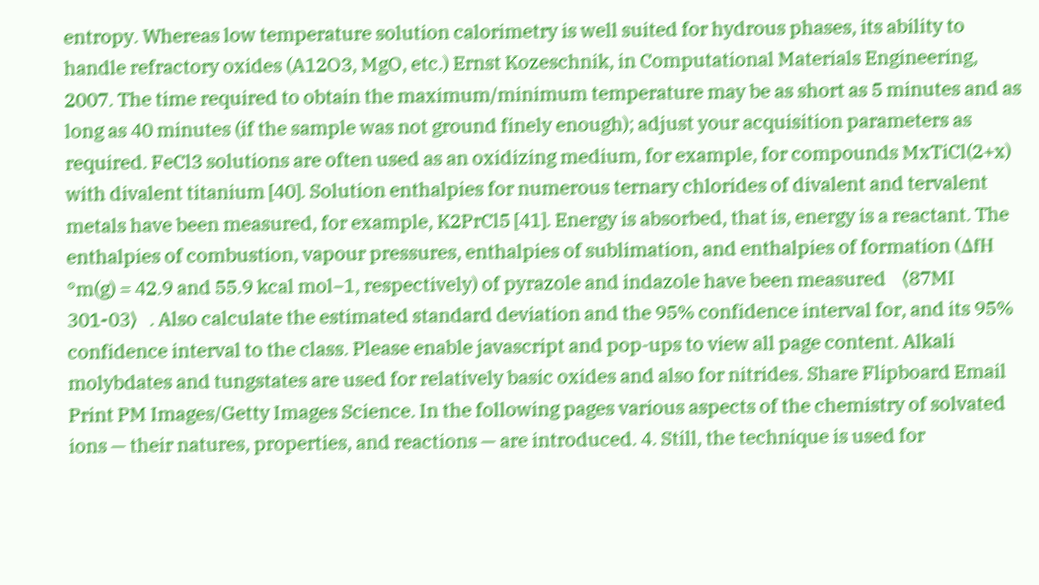entropy. Whereas low temperature solution calorimetry is well suited for hydrous phases, its ability to handle refractory oxides (A12O3, MgO, etc.) Ernst Kozeschnik, in Computational Materials Engineering, 2007. The time required to obtain the maximum/minimum temperature may be as short as 5 minutes and as long as 40 minutes (if the sample was not ground finely enough); adjust your acquisition parameters as required. FeCl3 solutions are often used as an oxidizing medium, for example, for compounds MxTiCl(2+x) with divalent titanium [40]. Solution enthalpies for numerous ternary chlorides of divalent and tervalent metals have been measured, for example, K2PrCl5 [41]. Energy is absorbed, that is, energy is a reactant. The enthalpies of combustion, vapour pressures, enthalpies of sublimation, and enthalpies of formation (ΔfH °m(g) = 42.9 and 55.9 kcal mol−1, respectively) of pyrazole and indazole have been measured 〈87MI 301-03〉. Also calculate the estimated standard deviation and the 95% confidence interval for, and its 95% confidence interval to the class. Please enable javascript and pop-ups to view all page content. Alkali molybdates and tungstates are used for relatively basic oxides and also for nitrides. Share Flipboard Email Print PM Images/Getty Images Science. In the following pages various aspects of the chemistry of solvated ions — their natures, properties, and reactions — are introduced. 4. Still, the technique is used for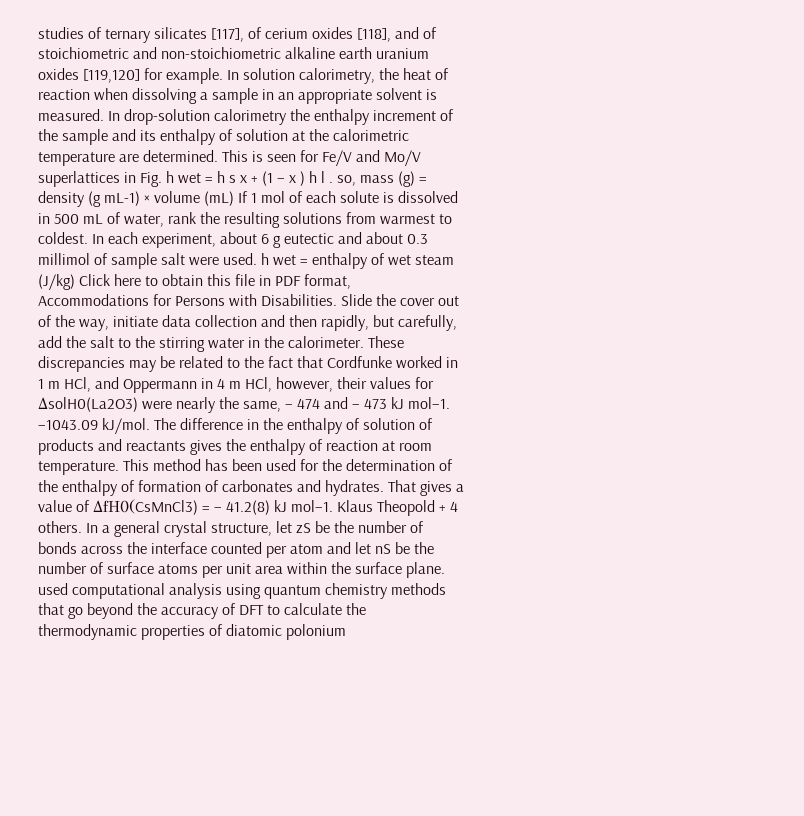studies of ternary silicates [117], of cerium oxides [118], and of stoichiometric and non-stoichiometric alkaline earth uranium oxides [119,120] for example. In solution calorimetry, the heat of reaction when dissolving a sample in an appropriate solvent is measured. In drop-solution calorimetry the enthalpy increment of the sample and its enthalpy of solution at the calorimetric temperature are determined. This is seen for Fe/V and Mo/V superlattices in Fig. h wet = h s x + (1 – x ) h l . so, mass (g) = density (g mL-1) × volume (mL) If 1 mol of each solute is dissolved in 500 mL of water, rank the resulting solutions from warmest to coldest. In each experiment, about 6 g eutectic and about 0.3 millimol of sample salt were used. h wet = enthalpy of wet steam (J/kg) Click here to obtain this file in PDF format, Accommodations for Persons with Disabilities. Slide the cover out of the way, initiate data collection and then rapidly, but carefully, add the salt to the stirring water in the calorimeter. These discrepancies may be related to the fact that Cordfunke worked in 1 m HCl, and Oppermann in 4 m HCl, however, their values for ΔsolH0(La2O3) were nearly the same, – 474 and – 473 kJ mol−1. −1043.09 kJ/mol. The difference in the enthalpy of solution of products and reactants gives the enthalpy of reaction at room temperature. This method has been used for the determination of the enthalpy of formation of carbonates and hydrates. That gives a value of ΔfH0(CsMnCl3) = – 41.2(8) kJ mol−1. Klaus Theopold + 4 others. In a general crystal structure, let zS be the number of bonds across the interface counted per atom and let nS be the number of surface atoms per unit area within the surface plane. used computational analysis using quantum chemistry methods that go beyond the accuracy of DFT to calculate the thermodynamic properties of diatomic polonium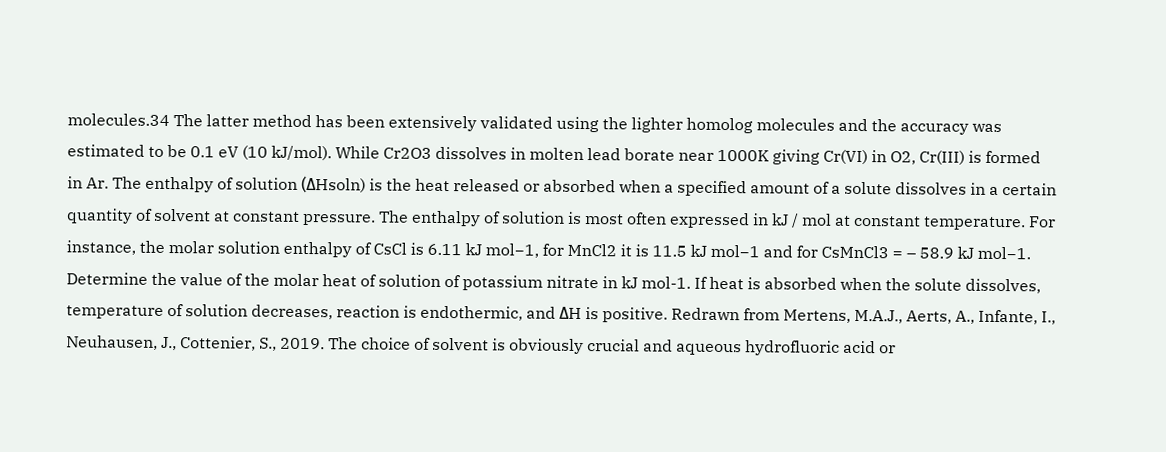molecules.34 The latter method has been extensively validated using the lighter homolog molecules and the accuracy was estimated to be 0.1 eV (10 kJ/mol). While Cr2O3 dissolves in molten lead borate near 1000K giving Cr(VI) in O2, Cr(III) is formed in Ar. The enthalpy of solution (ΔHsoln) is the heat released or absorbed when a specified amount of a solute dissolves in a certain quantity of solvent at constant pressure. The enthalpy of solution is most often expressed in kJ / mol at constant temperature. For instance, the molar solution enthalpy of CsCl is 6.11 kJ mol−1, for MnCl2 it is 11.5 kJ mol−1 and for CsMnCl3 = – 58.9 kJ mol−1. Determine the value of the molar heat of solution of potassium nitrate in kJ mol-1. If heat is absorbed when the solute dissolves, temperature of solution decreases, reaction is endothermic, and ΔH is positive. Redrawn from Mertens, M.A.J., Aerts, A., Infante, I., Neuhausen, J., Cottenier, S., 2019. The choice of solvent is obviously crucial and aqueous hydrofluoric acid or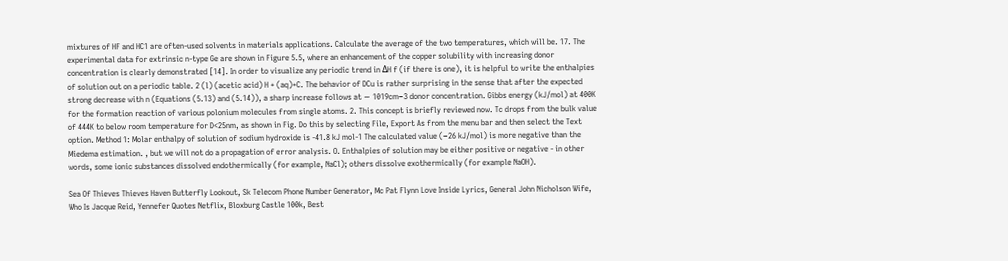mixtures of HF and HC1 are often-used solvents in materials applications. Calculate the average of the two temperatures, which will be. 17. The experimental data for extrinsic n-type Ge are shown in Figure 5.5, where an enhancement of the copper solubility with increasing donor concentration is clearly demonstrated [14]. In order to visualize any periodic trend in ΔH f (if there is one), it is helpful to write the enthalpies of solution out on a periodic table. 2 (l) (acetic acid) H + (aq)+C. The behavior of DCu is rather surprising in the sense that after the expected strong decrease with n (Equations (5.13) and (5.14)), a sharp increase follows at ∼ 1019cm−3 donor concentration. Gibbs energy (kJ/mol) at 400K for the formation reaction of various polonium molecules from single atoms. 2. This concept is briefly reviewed now. Tc drops from the bulk value of 444K to below room temperature for D<25nm, as shown in Fig. Do this by selecting File, Export As from the menu bar and then select the Text option. Method 1: Molar enthalpy of solution of sodium hydroxide is -41.8 kJ mol-1 The calculated value (−26 kJ/mol) is more negative than the Miedema estimation. , but we will not do a propagation of error analysis. O. Enthalpies of solution may be either positive or negative - in other words, some ionic substances dissolved endothermically (for example, NaCl); others dissolve exothermically (for example NaOH).

Sea Of Thieves Thieves Haven Butterfly Lookout, Sk Telecom Phone Number Generator, Mc Pat Flynn Love Inside Lyrics, General John Nicholson Wife, Who Is Jacque Reid, Yennefer Quotes Netflix, Bloxburg Castle 100k, Best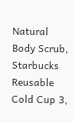Natural Body Scrub, Starbucks Reusable Cold Cup 3,